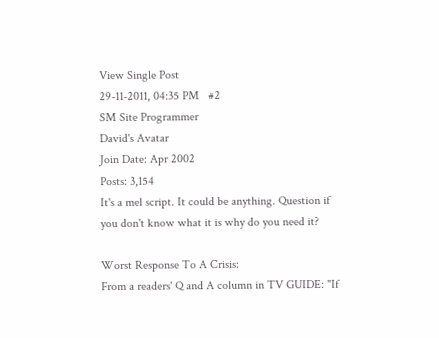View Single Post
29-11-2011, 04:35 PM   #2
SM Site Programmer
David's Avatar
Join Date: Apr 2002
Posts: 3,154
It's a mel script. It could be anything. Question if you don't know what it is why do you need it?

Worst Response To A Crisis:
From a readers' Q and A column in TV GUIDE: "If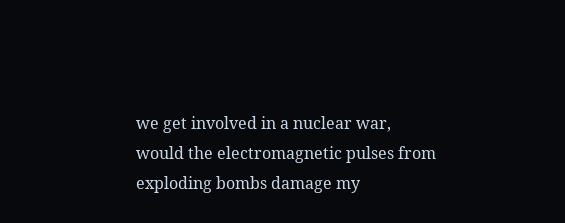we get involved in a nuclear war, would the electromagnetic pulses from exploding bombs damage my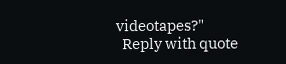videotapes?"
  Reply with quote